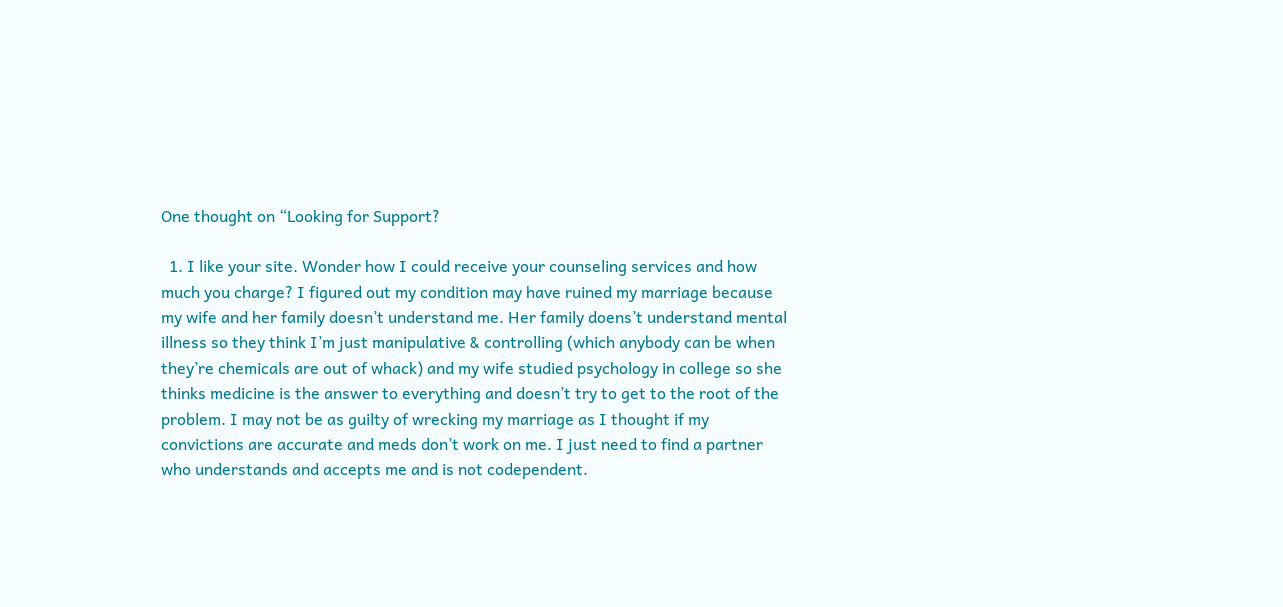One thought on “Looking for Support?

  1. I like your site. Wonder how I could receive your counseling services and how much you charge? I figured out my condition may have ruined my marriage because my wife and her family doesn’t understand me. Her family doens’t understand mental illness so they think I’m just manipulative & controlling (which anybody can be when they’re chemicals are out of whack) and my wife studied psychology in college so she thinks medicine is the answer to everything and doesn’t try to get to the root of the problem. I may not be as guilty of wrecking my marriage as I thought if my convictions are accurate and meds don’t work on me. I just need to find a partner who understands and accepts me and is not codependent.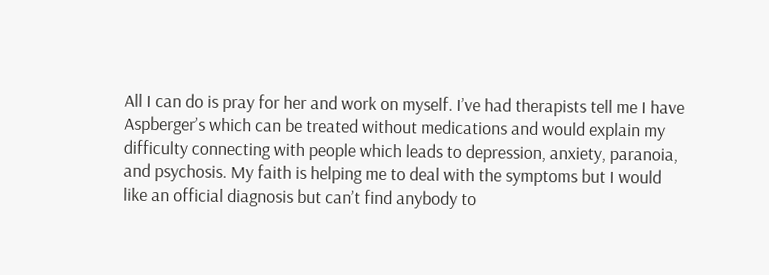All I can do is pray for her and work on myself. I’ve had therapists tell me I have Aspberger’s which can be treated without medications and would explain my difficulty connecting with people which leads to depression, anxiety, paranoia, and psychosis. My faith is helping me to deal with the symptoms but I would like an official diagnosis but can’t find anybody to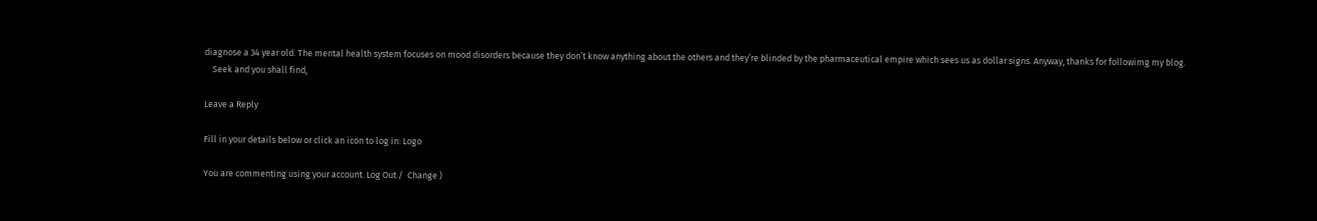diagnose a 34 year old. The mental health system focuses on mood disorders because they don’t know anything about the others and they’re blinded by the pharmaceutical empire which sees us as dollar signs. Anyway, thanks for followimg my blog.
    Seek and you shall find,

Leave a Reply

Fill in your details below or click an icon to log in: Logo

You are commenting using your account. Log Out /  Change )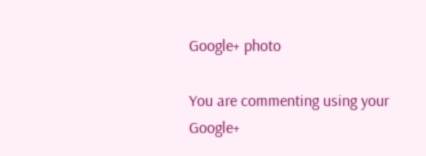Google+ photo

You are commenting using your Google+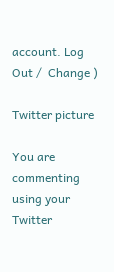account. Log Out /  Change )

Twitter picture

You are commenting using your Twitter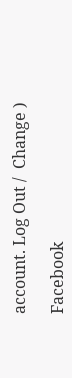account. Log Out /  Change )

Facebook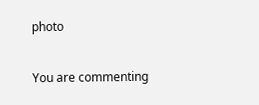photo

You are commenting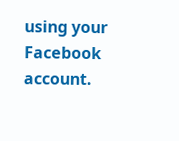using your Facebook account.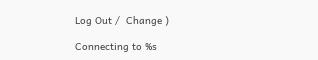Log Out /  Change )

Connecting to %s